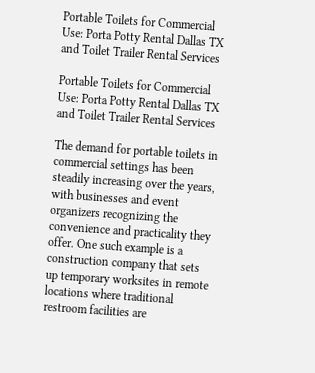Portable Toilets for Commercial Use: Porta Potty Rental Dallas TX and Toilet Trailer Rental Services

Portable Toilets for Commercial Use: Porta Potty Rental Dallas TX and Toilet Trailer Rental Services

The demand for portable toilets in commercial settings has been steadily increasing over the years, with businesses and event organizers recognizing the convenience and practicality they offer. One such example is a construction company that sets up temporary worksites in remote locations where traditional restroom facilities are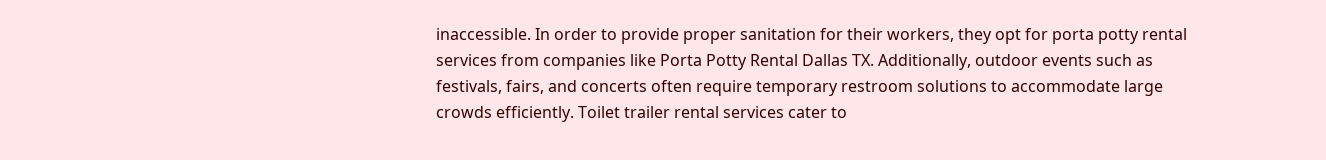inaccessible. In order to provide proper sanitation for their workers, they opt for porta potty rental services from companies like Porta Potty Rental Dallas TX. Additionally, outdoor events such as festivals, fairs, and concerts often require temporary restroom solutions to accommodate large crowds efficiently. Toilet trailer rental services cater to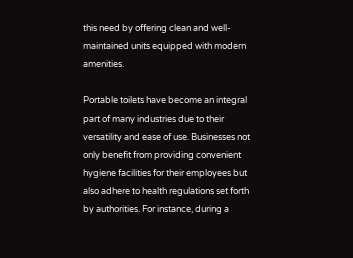this need by offering clean and well-maintained units equipped with modern amenities.

Portable toilets have become an integral part of many industries due to their versatility and ease of use. Businesses not only benefit from providing convenient hygiene facilities for their employees but also adhere to health regulations set forth by authorities. For instance, during a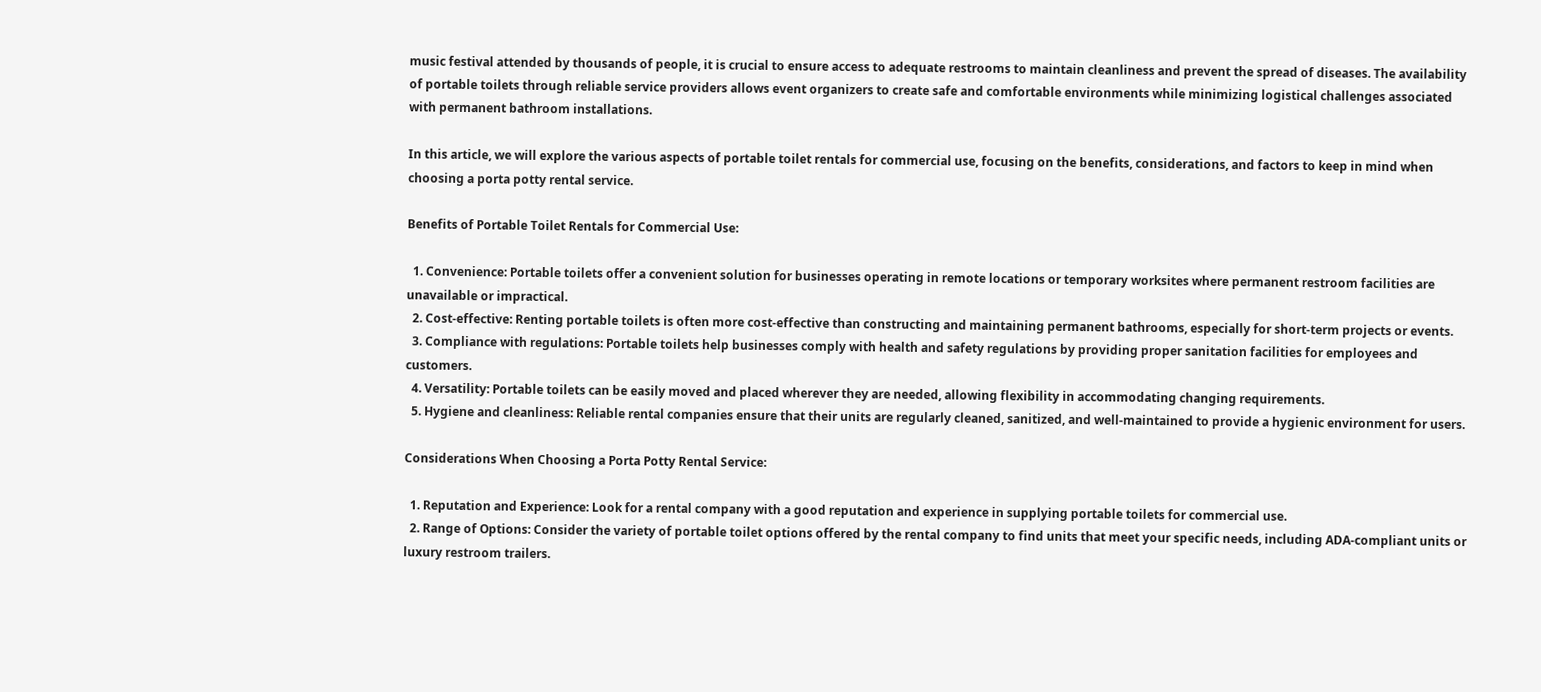music festival attended by thousands of people, it is crucial to ensure access to adequate restrooms to maintain cleanliness and prevent the spread of diseases. The availability of portable toilets through reliable service providers allows event organizers to create safe and comfortable environments while minimizing logistical challenges associated with permanent bathroom installations.

In this article, we will explore the various aspects of portable toilet rentals for commercial use, focusing on the benefits, considerations, and factors to keep in mind when choosing a porta potty rental service.

Benefits of Portable Toilet Rentals for Commercial Use:

  1. Convenience: Portable toilets offer a convenient solution for businesses operating in remote locations or temporary worksites where permanent restroom facilities are unavailable or impractical.
  2. Cost-effective: Renting portable toilets is often more cost-effective than constructing and maintaining permanent bathrooms, especially for short-term projects or events.
  3. Compliance with regulations: Portable toilets help businesses comply with health and safety regulations by providing proper sanitation facilities for employees and customers.
  4. Versatility: Portable toilets can be easily moved and placed wherever they are needed, allowing flexibility in accommodating changing requirements.
  5. Hygiene and cleanliness: Reliable rental companies ensure that their units are regularly cleaned, sanitized, and well-maintained to provide a hygienic environment for users.

Considerations When Choosing a Porta Potty Rental Service:

  1. Reputation and Experience: Look for a rental company with a good reputation and experience in supplying portable toilets for commercial use.
  2. Range of Options: Consider the variety of portable toilet options offered by the rental company to find units that meet your specific needs, including ADA-compliant units or luxury restroom trailers.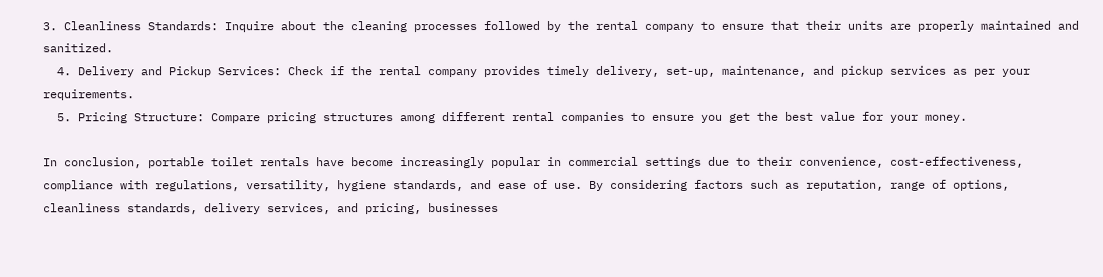3. Cleanliness Standards: Inquire about the cleaning processes followed by the rental company to ensure that their units are properly maintained and sanitized.
  4. Delivery and Pickup Services: Check if the rental company provides timely delivery, set-up, maintenance, and pickup services as per your requirements.
  5. Pricing Structure: Compare pricing structures among different rental companies to ensure you get the best value for your money.

In conclusion, portable toilet rentals have become increasingly popular in commercial settings due to their convenience, cost-effectiveness, compliance with regulations, versatility, hygiene standards, and ease of use. By considering factors such as reputation, range of options, cleanliness standards, delivery services, and pricing, businesses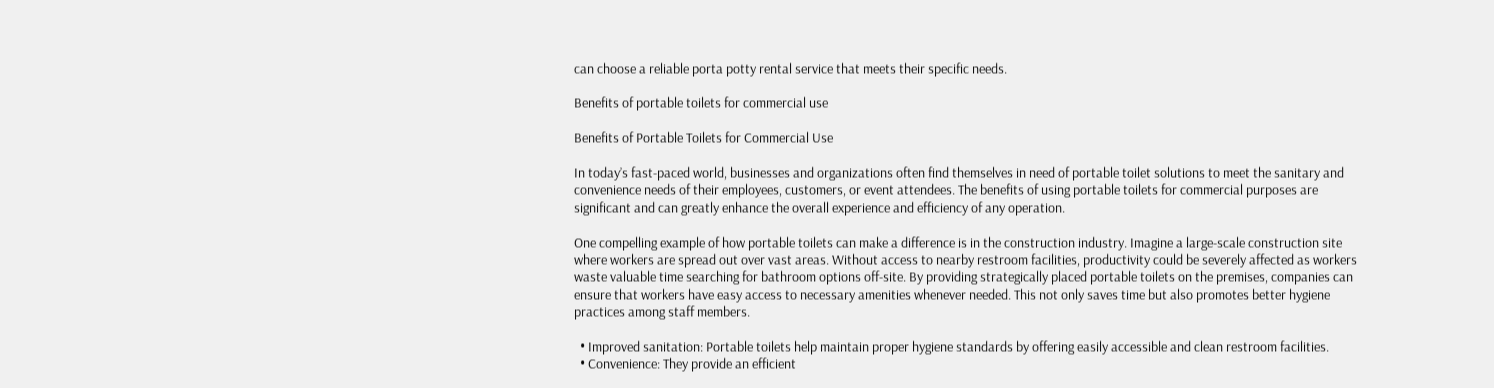can choose a reliable porta potty rental service that meets their specific needs.

Benefits of portable toilets for commercial use

Benefits of Portable Toilets for Commercial Use

In today’s fast-paced world, businesses and organizations often find themselves in need of portable toilet solutions to meet the sanitary and convenience needs of their employees, customers, or event attendees. The benefits of using portable toilets for commercial purposes are significant and can greatly enhance the overall experience and efficiency of any operation.

One compelling example of how portable toilets can make a difference is in the construction industry. Imagine a large-scale construction site where workers are spread out over vast areas. Without access to nearby restroom facilities, productivity could be severely affected as workers waste valuable time searching for bathroom options off-site. By providing strategically placed portable toilets on the premises, companies can ensure that workers have easy access to necessary amenities whenever needed. This not only saves time but also promotes better hygiene practices among staff members.

  • Improved sanitation: Portable toilets help maintain proper hygiene standards by offering easily accessible and clean restroom facilities.
  • Convenience: They provide an efficient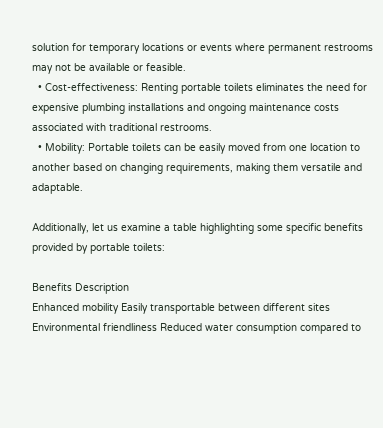solution for temporary locations or events where permanent restrooms may not be available or feasible.
  • Cost-effectiveness: Renting portable toilets eliminates the need for expensive plumbing installations and ongoing maintenance costs associated with traditional restrooms.
  • Mobility: Portable toilets can be easily moved from one location to another based on changing requirements, making them versatile and adaptable.

Additionally, let us examine a table highlighting some specific benefits provided by portable toilets:

Benefits Description
Enhanced mobility Easily transportable between different sites
Environmental friendliness Reduced water consumption compared to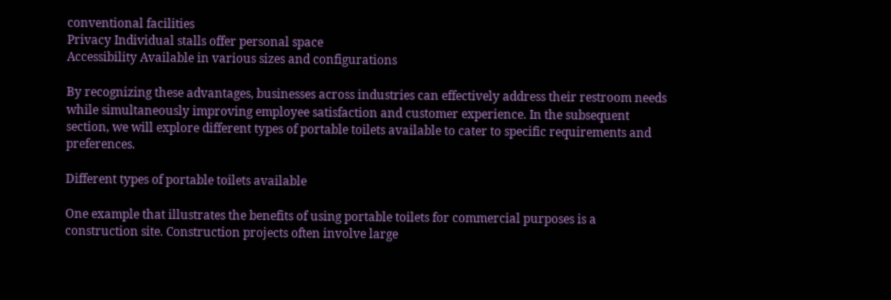conventional facilities
Privacy Individual stalls offer personal space
Accessibility Available in various sizes and configurations

By recognizing these advantages, businesses across industries can effectively address their restroom needs while simultaneously improving employee satisfaction and customer experience. In the subsequent section, we will explore different types of portable toilets available to cater to specific requirements and preferences.

Different types of portable toilets available

One example that illustrates the benefits of using portable toilets for commercial purposes is a construction site. Construction projects often involve large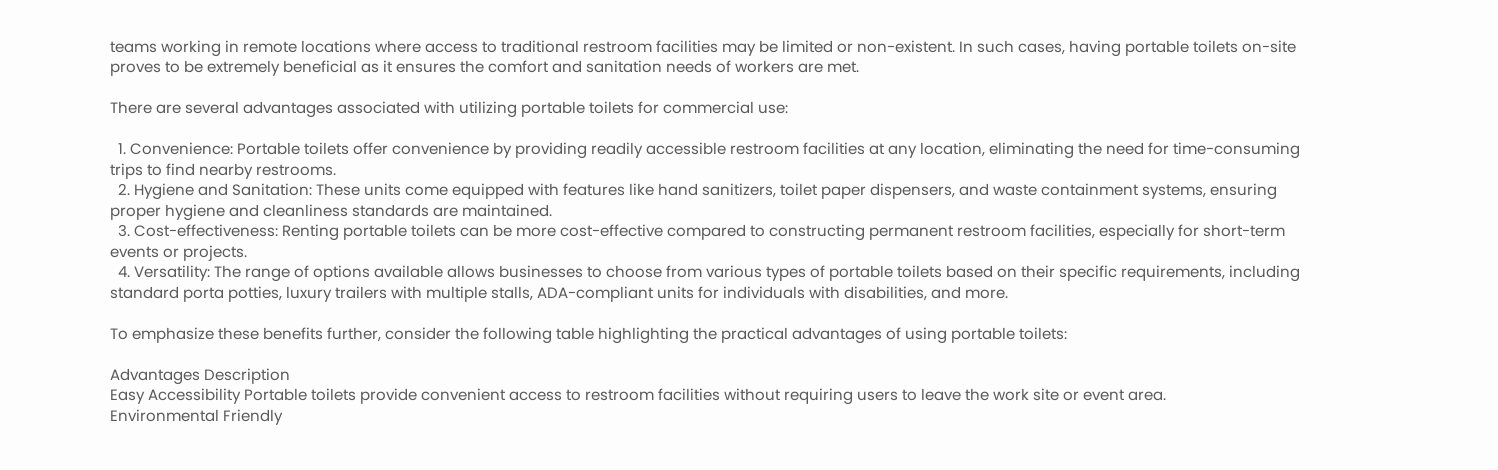teams working in remote locations where access to traditional restroom facilities may be limited or non-existent. In such cases, having portable toilets on-site proves to be extremely beneficial as it ensures the comfort and sanitation needs of workers are met.

There are several advantages associated with utilizing portable toilets for commercial use:

  1. Convenience: Portable toilets offer convenience by providing readily accessible restroom facilities at any location, eliminating the need for time-consuming trips to find nearby restrooms.
  2. Hygiene and Sanitation: These units come equipped with features like hand sanitizers, toilet paper dispensers, and waste containment systems, ensuring proper hygiene and cleanliness standards are maintained.
  3. Cost-effectiveness: Renting portable toilets can be more cost-effective compared to constructing permanent restroom facilities, especially for short-term events or projects.
  4. Versatility: The range of options available allows businesses to choose from various types of portable toilets based on their specific requirements, including standard porta potties, luxury trailers with multiple stalls, ADA-compliant units for individuals with disabilities, and more.

To emphasize these benefits further, consider the following table highlighting the practical advantages of using portable toilets:

Advantages Description
Easy Accessibility Portable toilets provide convenient access to restroom facilities without requiring users to leave the work site or event area.
Environmental Friendly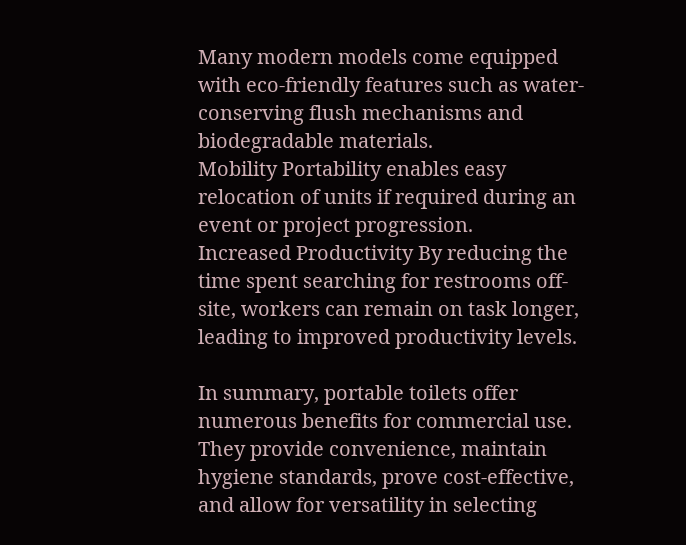Many modern models come equipped with eco-friendly features such as water-conserving flush mechanisms and biodegradable materials.
Mobility Portability enables easy relocation of units if required during an event or project progression.
Increased Productivity By reducing the time spent searching for restrooms off-site, workers can remain on task longer, leading to improved productivity levels.

In summary, portable toilets offer numerous benefits for commercial use. They provide convenience, maintain hygiene standards, prove cost-effective, and allow for versatility in selecting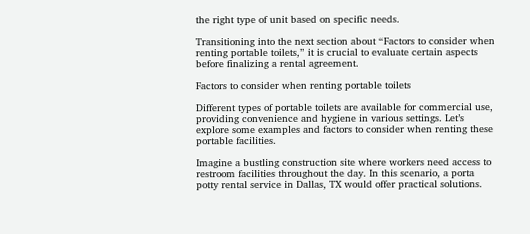the right type of unit based on specific needs.

Transitioning into the next section about “Factors to consider when renting portable toilets,” it is crucial to evaluate certain aspects before finalizing a rental agreement.

Factors to consider when renting portable toilets

Different types of portable toilets are available for commercial use, providing convenience and hygiene in various settings. Let’s explore some examples and factors to consider when renting these portable facilities.

Imagine a bustling construction site where workers need access to restroom facilities throughout the day. In this scenario, a porta potty rental service in Dallas, TX would offer practical solutions.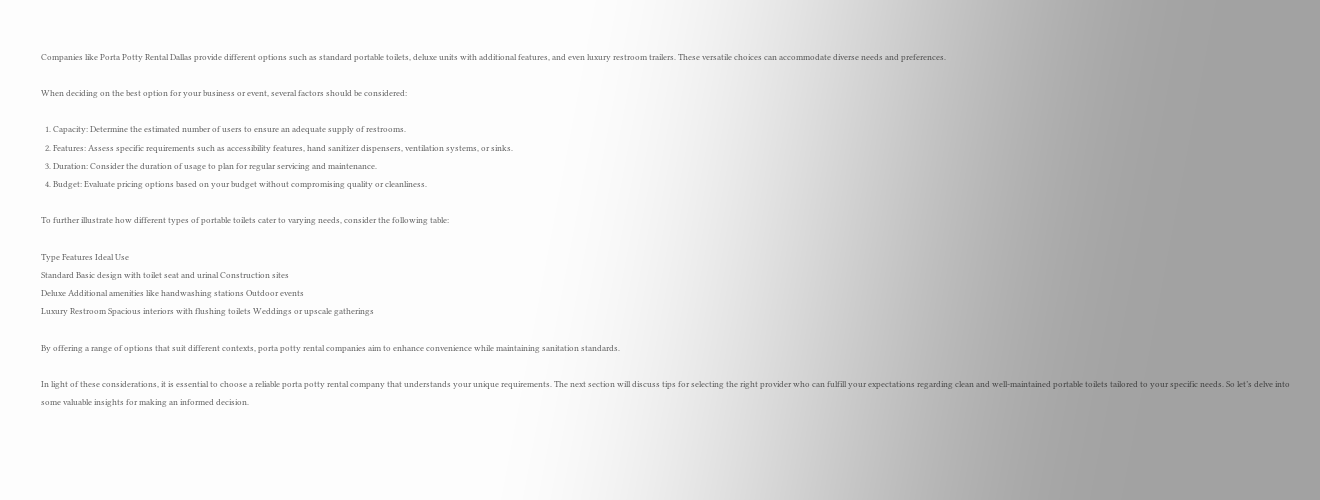Companies like Porta Potty Rental Dallas provide different options such as standard portable toilets, deluxe units with additional features, and even luxury restroom trailers. These versatile choices can accommodate diverse needs and preferences.

When deciding on the best option for your business or event, several factors should be considered:

  1. Capacity: Determine the estimated number of users to ensure an adequate supply of restrooms.
  2. Features: Assess specific requirements such as accessibility features, hand sanitizer dispensers, ventilation systems, or sinks.
  3. Duration: Consider the duration of usage to plan for regular servicing and maintenance.
  4. Budget: Evaluate pricing options based on your budget without compromising quality or cleanliness.

To further illustrate how different types of portable toilets cater to varying needs, consider the following table:

Type Features Ideal Use
Standard Basic design with toilet seat and urinal Construction sites
Deluxe Additional amenities like handwashing stations Outdoor events
Luxury Restroom Spacious interiors with flushing toilets Weddings or upscale gatherings

By offering a range of options that suit different contexts, porta potty rental companies aim to enhance convenience while maintaining sanitation standards.

In light of these considerations, it is essential to choose a reliable porta potty rental company that understands your unique requirements. The next section will discuss tips for selecting the right provider who can fulfill your expectations regarding clean and well-maintained portable toilets tailored to your specific needs. So let’s delve into some valuable insights for making an informed decision.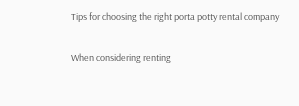Tips for choosing the right porta potty rental company

When considering renting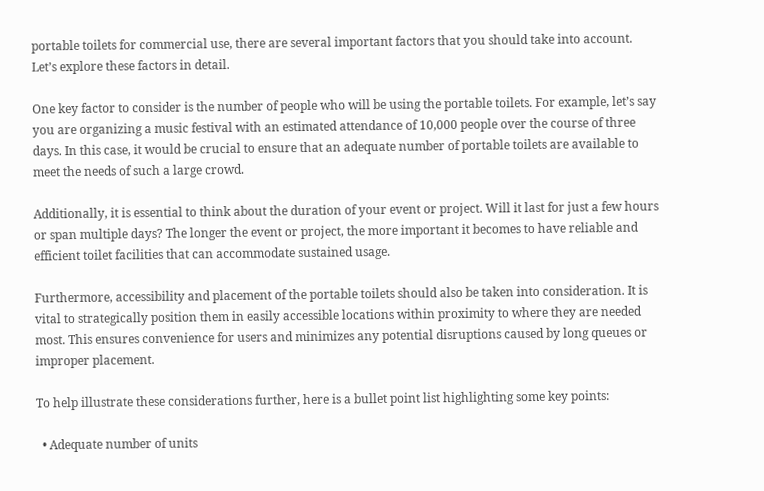portable toilets for commercial use, there are several important factors that you should take into account. Let’s explore these factors in detail.

One key factor to consider is the number of people who will be using the portable toilets. For example, let’s say you are organizing a music festival with an estimated attendance of 10,000 people over the course of three days. In this case, it would be crucial to ensure that an adequate number of portable toilets are available to meet the needs of such a large crowd.

Additionally, it is essential to think about the duration of your event or project. Will it last for just a few hours or span multiple days? The longer the event or project, the more important it becomes to have reliable and efficient toilet facilities that can accommodate sustained usage.

Furthermore, accessibility and placement of the portable toilets should also be taken into consideration. It is vital to strategically position them in easily accessible locations within proximity to where they are needed most. This ensures convenience for users and minimizes any potential disruptions caused by long queues or improper placement.

To help illustrate these considerations further, here is a bullet point list highlighting some key points:

  • Adequate number of units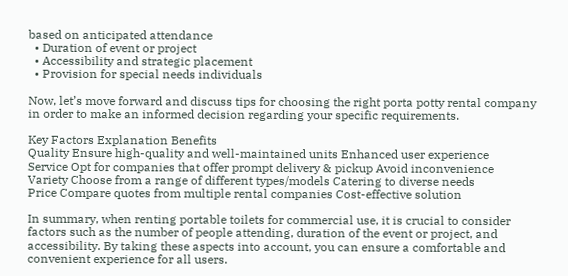based on anticipated attendance
  • Duration of event or project
  • Accessibility and strategic placement
  • Provision for special needs individuals

Now, let’s move forward and discuss tips for choosing the right porta potty rental company in order to make an informed decision regarding your specific requirements.

Key Factors Explanation Benefits
Quality Ensure high-quality and well-maintained units Enhanced user experience
Service Opt for companies that offer prompt delivery & pickup Avoid inconvenience
Variety Choose from a range of different types/models Catering to diverse needs
Price Compare quotes from multiple rental companies Cost-effective solution

In summary, when renting portable toilets for commercial use, it is crucial to consider factors such as the number of people attending, duration of the event or project, and accessibility. By taking these aspects into account, you can ensure a comfortable and convenient experience for all users.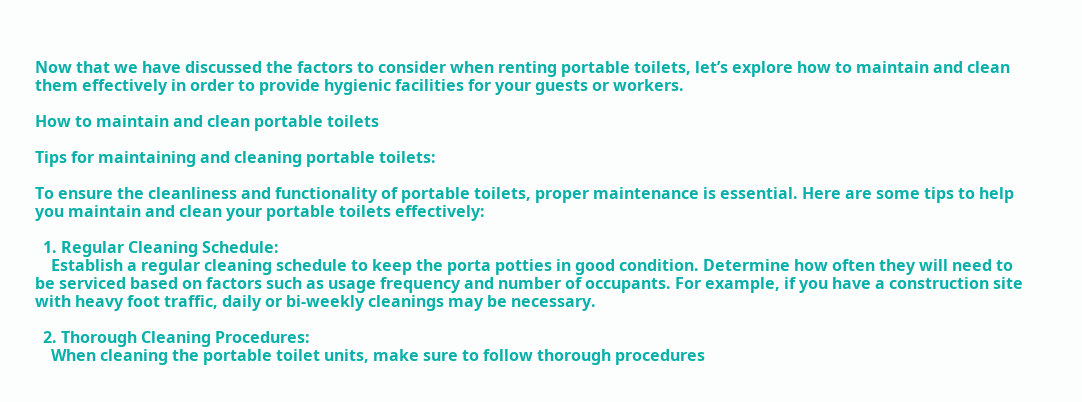Now that we have discussed the factors to consider when renting portable toilets, let’s explore how to maintain and clean them effectively in order to provide hygienic facilities for your guests or workers.

How to maintain and clean portable toilets

Tips for maintaining and cleaning portable toilets:

To ensure the cleanliness and functionality of portable toilets, proper maintenance is essential. Here are some tips to help you maintain and clean your portable toilets effectively:

  1. Regular Cleaning Schedule:
    Establish a regular cleaning schedule to keep the porta potties in good condition. Determine how often they will need to be serviced based on factors such as usage frequency and number of occupants. For example, if you have a construction site with heavy foot traffic, daily or bi-weekly cleanings may be necessary.

  2. Thorough Cleaning Procedures:
    When cleaning the portable toilet units, make sure to follow thorough procedures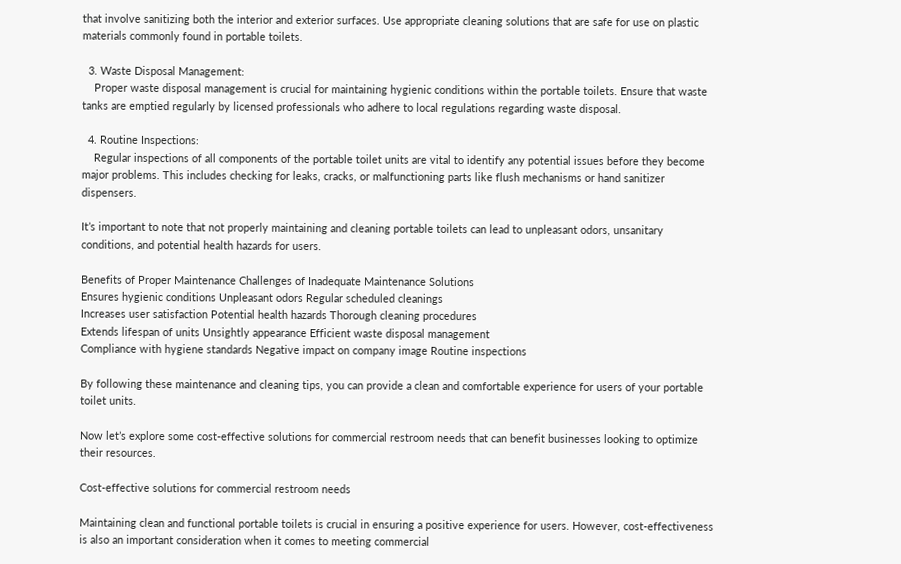that involve sanitizing both the interior and exterior surfaces. Use appropriate cleaning solutions that are safe for use on plastic materials commonly found in portable toilets.

  3. Waste Disposal Management:
    Proper waste disposal management is crucial for maintaining hygienic conditions within the portable toilets. Ensure that waste tanks are emptied regularly by licensed professionals who adhere to local regulations regarding waste disposal.

  4. Routine Inspections:
    Regular inspections of all components of the portable toilet units are vital to identify any potential issues before they become major problems. This includes checking for leaks, cracks, or malfunctioning parts like flush mechanisms or hand sanitizer dispensers.

It’s important to note that not properly maintaining and cleaning portable toilets can lead to unpleasant odors, unsanitary conditions, and potential health hazards for users.

Benefits of Proper Maintenance Challenges of Inadequate Maintenance Solutions
Ensures hygienic conditions Unpleasant odors Regular scheduled cleanings
Increases user satisfaction Potential health hazards Thorough cleaning procedures
Extends lifespan of units Unsightly appearance Efficient waste disposal management
Compliance with hygiene standards Negative impact on company image Routine inspections

By following these maintenance and cleaning tips, you can provide a clean and comfortable experience for users of your portable toilet units.

Now let’s explore some cost-effective solutions for commercial restroom needs that can benefit businesses looking to optimize their resources.

Cost-effective solutions for commercial restroom needs

Maintaining clean and functional portable toilets is crucial in ensuring a positive experience for users. However, cost-effectiveness is also an important consideration when it comes to meeting commercial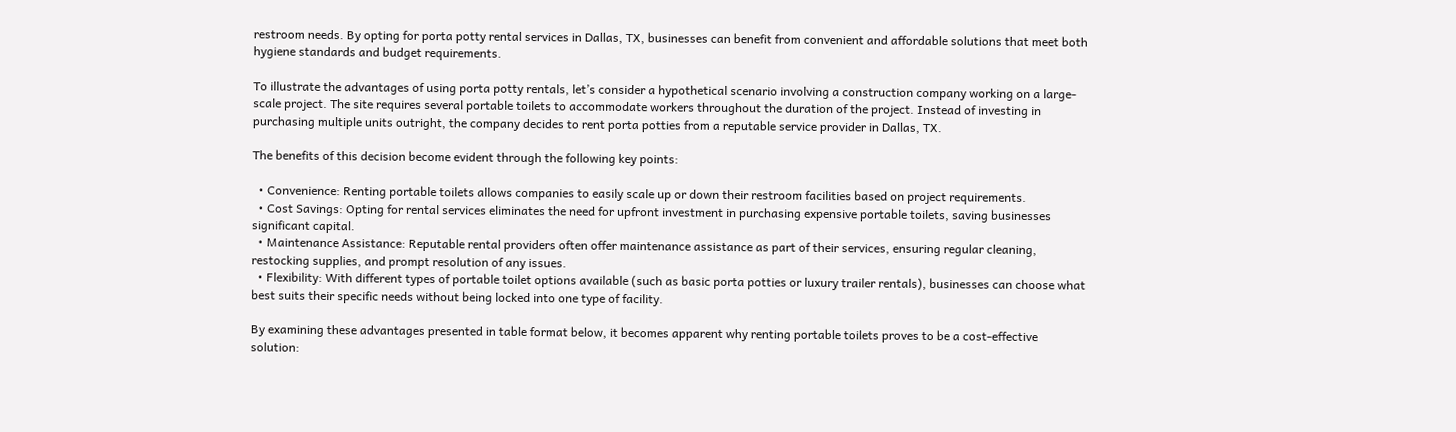restroom needs. By opting for porta potty rental services in Dallas, TX, businesses can benefit from convenient and affordable solutions that meet both hygiene standards and budget requirements.

To illustrate the advantages of using porta potty rentals, let’s consider a hypothetical scenario involving a construction company working on a large-scale project. The site requires several portable toilets to accommodate workers throughout the duration of the project. Instead of investing in purchasing multiple units outright, the company decides to rent porta potties from a reputable service provider in Dallas, TX.

The benefits of this decision become evident through the following key points:

  • Convenience: Renting portable toilets allows companies to easily scale up or down their restroom facilities based on project requirements.
  • Cost Savings: Opting for rental services eliminates the need for upfront investment in purchasing expensive portable toilets, saving businesses significant capital.
  • Maintenance Assistance: Reputable rental providers often offer maintenance assistance as part of their services, ensuring regular cleaning, restocking supplies, and prompt resolution of any issues.
  • Flexibility: With different types of portable toilet options available (such as basic porta potties or luxury trailer rentals), businesses can choose what best suits their specific needs without being locked into one type of facility.

By examining these advantages presented in table format below, it becomes apparent why renting portable toilets proves to be a cost-effective solution: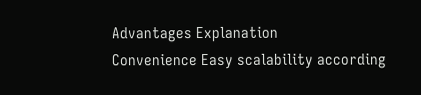Advantages Explanation
Convenience Easy scalability according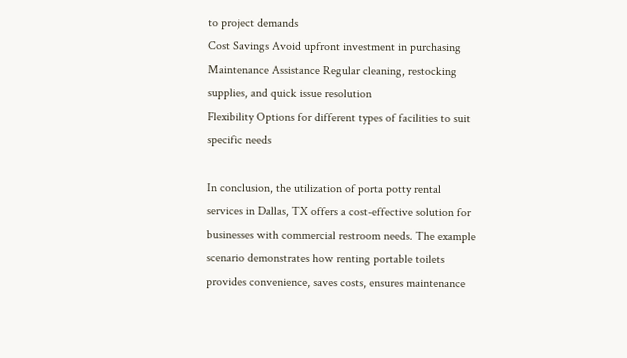to project demands
Cost Savings Avoid upfront investment in purchasing
Maintenance Assistance Regular cleaning, restocking supplies, and quick issue resolution
Flexibility Options for different types of facilities to suit specific needs

In conclusion, the utilization of porta potty rental services in Dallas, TX offers a cost-effective solution for businesses with commercial restroom needs. The example scenario demonstrates how renting portable toilets provides convenience, saves costs, ensures maintenance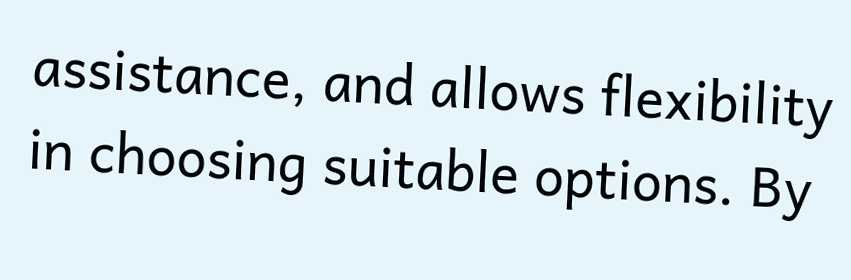assistance, and allows flexibility in choosing suitable options. By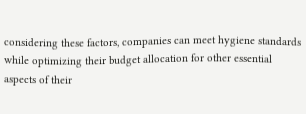considering these factors, companies can meet hygiene standards while optimizing their budget allocation for other essential aspects of their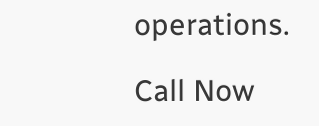operations.

Call Now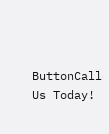ButtonCall Us Today!